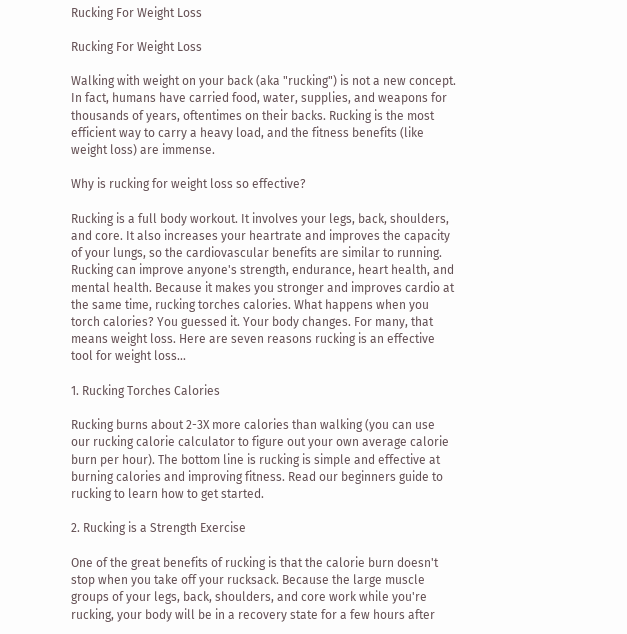Rucking For Weight Loss

Rucking For Weight Loss

Walking with weight on your back (aka "rucking") is not a new concept. In fact, humans have carried food, water, supplies, and weapons for thousands of years, oftentimes on their backs. Rucking is the most efficient way to carry a heavy load, and the fitness benefits (like weight loss) are immense.

Why is rucking for weight loss so effective?

Rucking is a full body workout. It involves your legs, back, shoulders, and core. It also increases your heartrate and improves the capacity of your lungs, so the cardiovascular benefits are similar to running. Rucking can improve anyone's strength, endurance, heart health, and mental health. Because it makes you stronger and improves cardio at the same time, rucking torches calories. What happens when you torch calories? You guessed it. Your body changes. For many, that means weight loss. Here are seven reasons rucking is an effective tool for weight loss...

1. Rucking Torches Calories

Rucking burns about 2-3X more calories than walking (you can use our rucking calorie calculator to figure out your own average calorie burn per hour). The bottom line is rucking is simple and effective at burning calories and improving fitness. Read our beginners guide to rucking to learn how to get started.

2. Rucking is a Strength Exercise

One of the great benefits of rucking is that the calorie burn doesn't stop when you take off your rucksack. Because the large muscle groups of your legs, back, shoulders, and core work while you're rucking, your body will be in a recovery state for a few hours after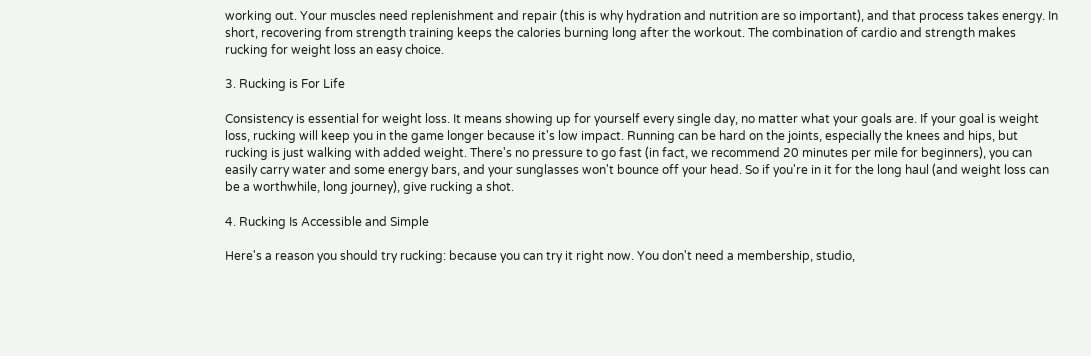working out. Your muscles need replenishment and repair (this is why hydration and nutrition are so important), and that process takes energy. In short, recovering from strength training keeps the calories burning long after the workout. The combination of cardio and strength makes rucking for weight loss an easy choice.

3. Rucking is For Life

Consistency is essential for weight loss. It means showing up for yourself every single day, no matter what your goals are. If your goal is weight loss, rucking will keep you in the game longer because it's low impact. Running can be hard on the joints, especially the knees and hips, but rucking is just walking with added weight. There's no pressure to go fast (in fact, we recommend 20 minutes per mile for beginners), you can easily carry water and some energy bars, and your sunglasses won't bounce off your head. So if you're in it for the long haul (and weight loss can be a worthwhile, long journey), give rucking a shot.

4. Rucking Is Accessible and Simple

Here's a reason you should try rucking: because you can try it right now. You don't need a membership, studio,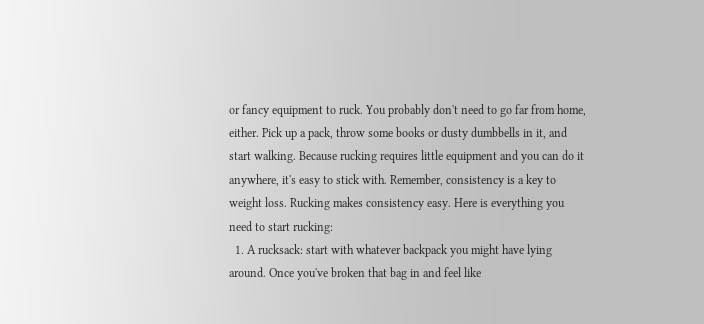or fancy equipment to ruck. You probably don't need to go far from home, either. Pick up a pack, throw some books or dusty dumbbells in it, and start walking. Because rucking requires little equipment and you can do it anywhere, it's easy to stick with. Remember, consistency is a key to weight loss. Rucking makes consistency easy. Here is everything you need to start rucking:
  1. A rucksack: start with whatever backpack you might have lying around. Once you've broken that bag in and feel like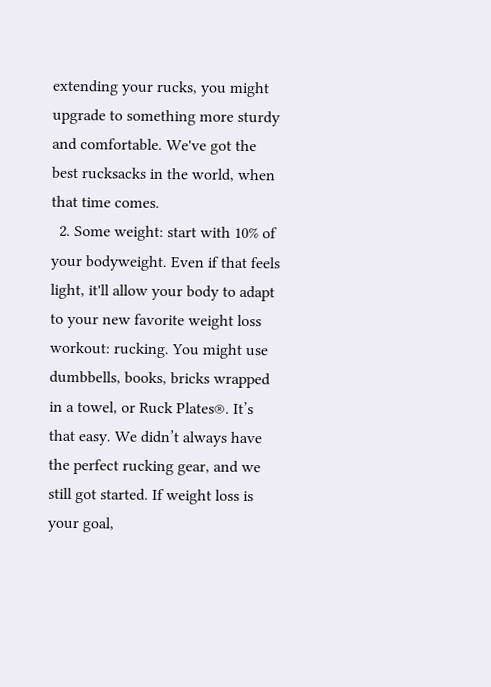extending your rucks, you might upgrade to something more sturdy and comfortable. We've got the best rucksacks in the world, when that time comes.
  2. Some weight: start with 10% of your bodyweight. Even if that feels light, it'll allow your body to adapt to your new favorite weight loss workout: rucking. You might use dumbbells, books, bricks wrapped in a towel, or Ruck Plates®. It’s that easy. We didn’t always have the perfect rucking gear, and we still got started. If weight loss is your goal,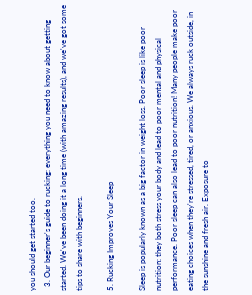you should get started too.
  3. Our beginner's guide to rucking: everything you need to know about getting started. We've been doing it a long time (with amazing results), and we've got some tips to share with beginners.

5. Rucking Improves Your Sleep

Sleep is popularly known as a big factor in weight loss. Poor sleep is like poor nutrition: they both stress your body and lead to poor mental and physical performance. Poor sleep can also lead to poor nutrition! Many people make poor eating choices when they're stressed, tired, or anxious. We always ruck outside, in the sunshine and fresh air. Exposure to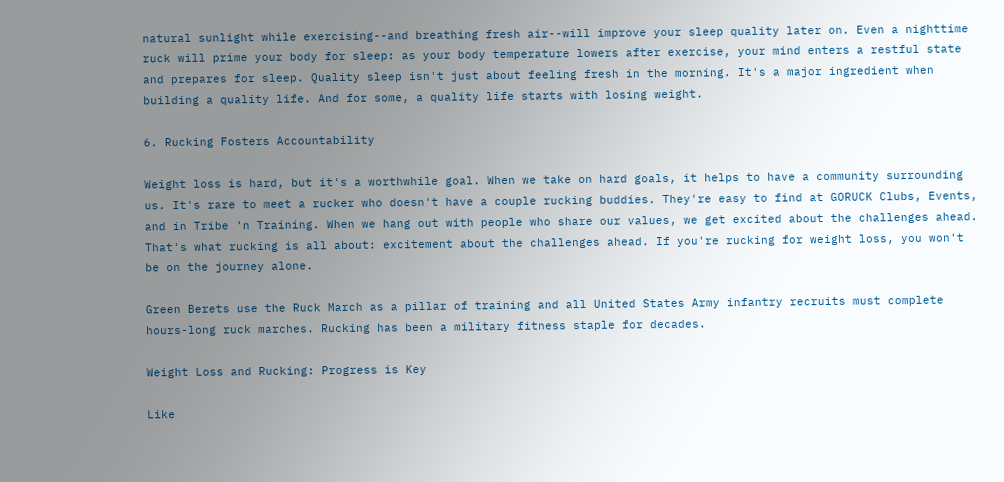natural sunlight while exercising--and breathing fresh air--will improve your sleep quality later on. Even a nighttime ruck will prime your body for sleep: as your body temperature lowers after exercise, your mind enters a restful state and prepares for sleep. Quality sleep isn't just about feeling fresh in the morning. It's a major ingredient when building a quality life. And for some, a quality life starts with losing weight.

6. Rucking Fosters Accountability

Weight loss is hard, but it's a worthwhile goal. When we take on hard goals, it helps to have a community surrounding us. It's rare to meet a rucker who doesn't have a couple rucking buddies. They're easy to find at GORUCK Clubs, Events, and in Tribe 'n Training. When we hang out with people who share our values, we get excited about the challenges ahead. That's what rucking is all about: excitement about the challenges ahead. If you're rucking for weight loss, you won't be on the journey alone.

Green Berets use the Ruck March as a pillar of training and all United States Army infantry recruits must complete hours-long ruck marches. Rucking has been a military fitness staple for decades.

Weight Loss and Rucking: Progress is Key

Like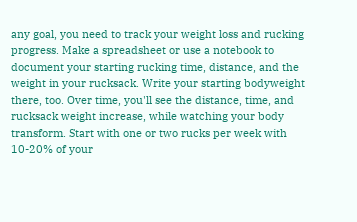any goal, you need to track your weight loss and rucking progress. Make a spreadsheet or use a notebook to document your starting rucking time, distance, and the weight in your rucksack. Write your starting bodyweight there, too. Over time, you'll see the distance, time, and rucksack weight increase, while watching your body transform. Start with one or two rucks per week with 10-20% of your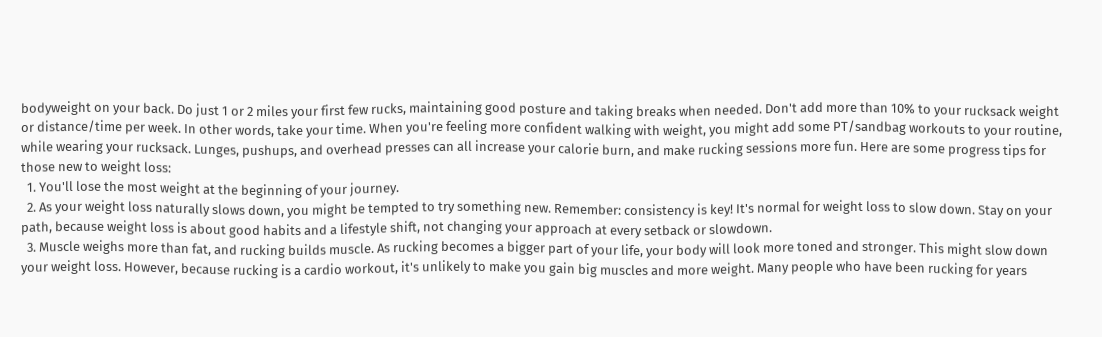bodyweight on your back. Do just 1 or 2 miles your first few rucks, maintaining good posture and taking breaks when needed. Don't add more than 10% to your rucksack weight or distance/time per week. In other words, take your time. When you're feeling more confident walking with weight, you might add some PT/sandbag workouts to your routine, while wearing your rucksack. Lunges, pushups, and overhead presses can all increase your calorie burn, and make rucking sessions more fun. Here are some progress tips for those new to weight loss:
  1. You'll lose the most weight at the beginning of your journey.
  2. As your weight loss naturally slows down, you might be tempted to try something new. Remember: consistency is key! It's normal for weight loss to slow down. Stay on your path, because weight loss is about good habits and a lifestyle shift, not changing your approach at every setback or slowdown.
  3. Muscle weighs more than fat, and rucking builds muscle. As rucking becomes a bigger part of your life, your body will look more toned and stronger. This might slow down your weight loss. However, because rucking is a cardio workout, it's unlikely to make you gain big muscles and more weight. Many people who have been rucking for years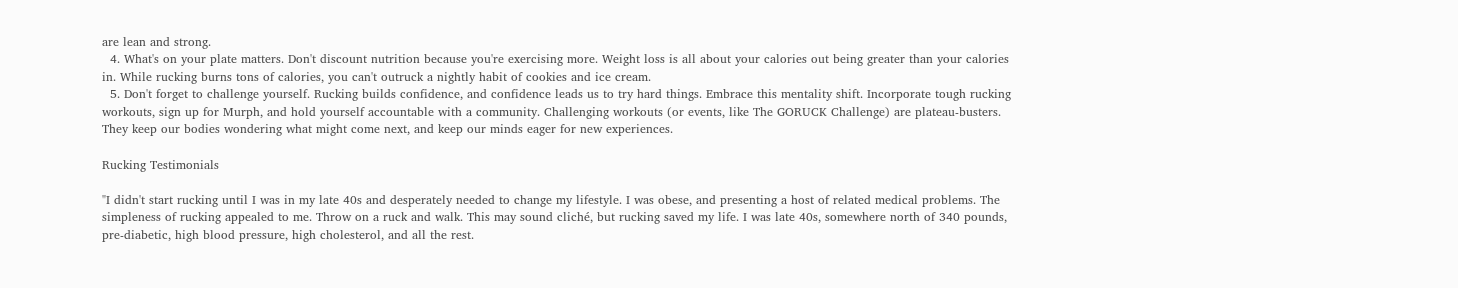are lean and strong.
  4. What's on your plate matters. Don't discount nutrition because you're exercising more. Weight loss is all about your calories out being greater than your calories in. While rucking burns tons of calories, you can't outruck a nightly habit of cookies and ice cream.
  5. Don't forget to challenge yourself. Rucking builds confidence, and confidence leads us to try hard things. Embrace this mentality shift. Incorporate tough rucking workouts, sign up for Murph, and hold yourself accountable with a community. Challenging workouts (or events, like The GORUCK Challenge) are plateau-busters. They keep our bodies wondering what might come next, and keep our minds eager for new experiences.

Rucking Testimonials

"I didn't start rucking until I was in my late 40s and desperately needed to change my lifestyle. I was obese, and presenting a host of related medical problems. The simpleness of rucking appealed to me. Throw on a ruck and walk. This may sound cliché, but rucking saved my life. I was late 40s, somewhere north of 340 pounds, pre-diabetic, high blood pressure, high cholesterol, and all the rest.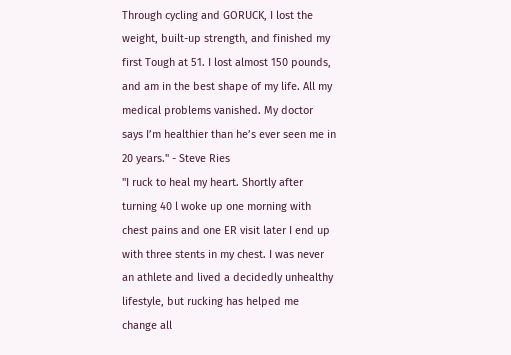Through cycling and GORUCK, I lost the weight, built-up strength, and finished my first Tough at 51. I lost almost 150 pounds, and am in the best shape of my life. All my medical problems vanished. My doctor says I’m healthier than he’s ever seen me in 20 years." - Steve Ries
"I ruck to heal my heart. Shortly after turning 40 l woke up one morning with chest pains and one ER visit later I end up with three stents in my chest. I was never an athlete and lived a decidedly unhealthy lifestyle, but rucking has helped me change all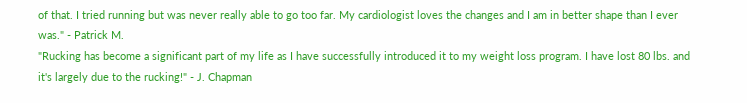of that. I tried running but was never really able to go too far. My cardiologist loves the changes and I am in better shape than I ever was." - Patrick M.
"Rucking has become a significant part of my life as I have successfully introduced it to my weight loss program. I have lost 80 lbs. and it's largely due to the rucking!" - J. Chapman